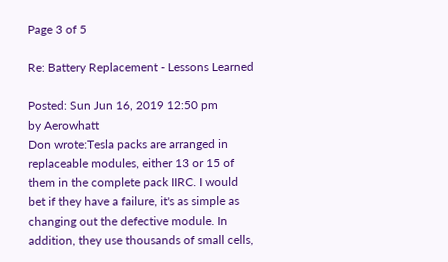Page 3 of 5

Re: Battery Replacement - Lessons Learned

Posted: Sun Jun 16, 2019 12:50 pm
by Aerowhatt
Don wrote:Tesla packs are arranged in replaceable modules, either 13 or 15 of them in the complete pack IIRC. I would bet if they have a failure, it's as simple as changing out the defective module. In addition, they use thousands of small cells,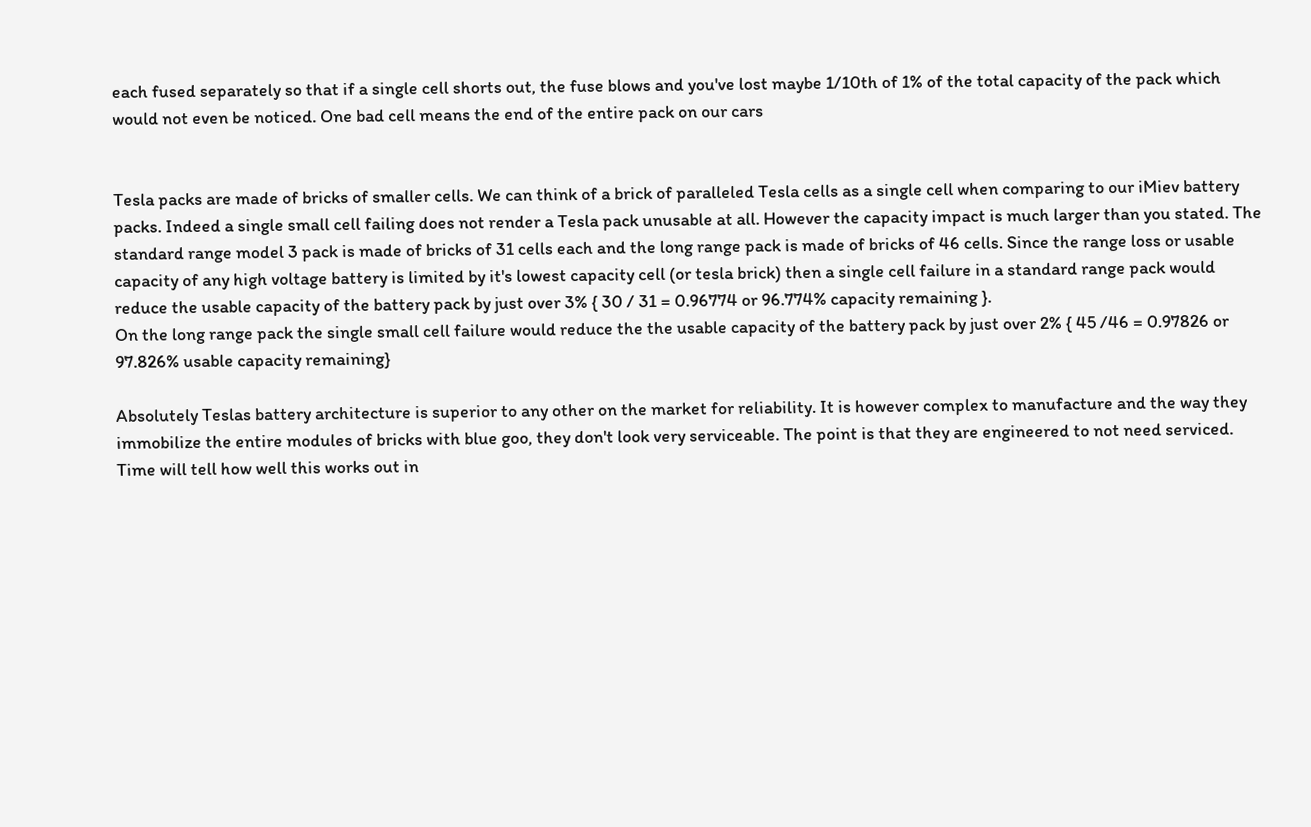each fused separately so that if a single cell shorts out, the fuse blows and you've lost maybe 1/10th of 1% of the total capacity of the pack which would not even be noticed. One bad cell means the end of the entire pack on our cars


Tesla packs are made of bricks of smaller cells. We can think of a brick of paralleled Tesla cells as a single cell when comparing to our iMiev battery packs. Indeed a single small cell failing does not render a Tesla pack unusable at all. However the capacity impact is much larger than you stated. The standard range model 3 pack is made of bricks of 31 cells each and the long range pack is made of bricks of 46 cells. Since the range loss or usable capacity of any high voltage battery is limited by it's lowest capacity cell (or tesla brick) then a single cell failure in a standard range pack would reduce the usable capacity of the battery pack by just over 3% { 30 / 31 = 0.96774 or 96.774% capacity remaining }.
On the long range pack the single small cell failure would reduce the the usable capacity of the battery pack by just over 2% { 45 /46 = 0.97826 or 97.826% usable capacity remaining}

Absolutely Teslas battery architecture is superior to any other on the market for reliability. It is however complex to manufacture and the way they immobilize the entire modules of bricks with blue goo, they don't look very serviceable. The point is that they are engineered to not need serviced. Time will tell how well this works out in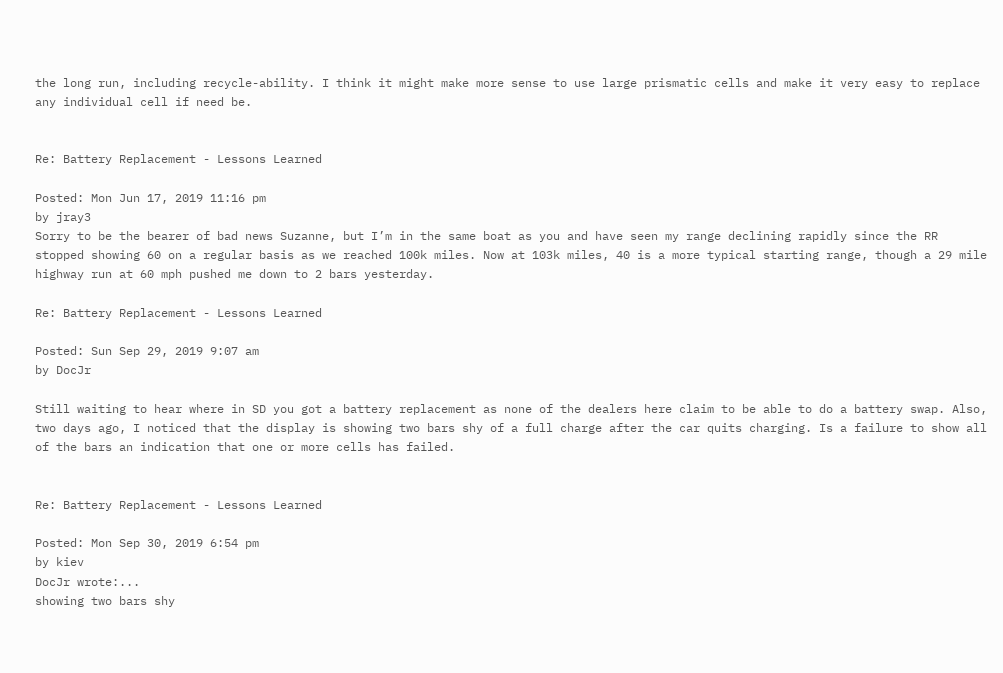the long run, including recycle-ability. I think it might make more sense to use large prismatic cells and make it very easy to replace any individual cell if need be.


Re: Battery Replacement - Lessons Learned

Posted: Mon Jun 17, 2019 11:16 pm
by jray3
Sorry to be the bearer of bad news Suzanne, but I’m in the same boat as you and have seen my range declining rapidly since the RR stopped showing 60 on a regular basis as we reached 100k miles. Now at 103k miles, 40 is a more typical starting range, though a 29 mile highway run at 60 mph pushed me down to 2 bars yesterday.

Re: Battery Replacement - Lessons Learned

Posted: Sun Sep 29, 2019 9:07 am
by DocJr

Still waiting to hear where in SD you got a battery replacement as none of the dealers here claim to be able to do a battery swap. Also, two days ago, I noticed that the display is showing two bars shy of a full charge after the car quits charging. Is a failure to show all of the bars an indication that one or more cells has failed.


Re: Battery Replacement - Lessons Learned

Posted: Mon Sep 30, 2019 6:54 pm
by kiev
DocJr wrote:...
showing two bars shy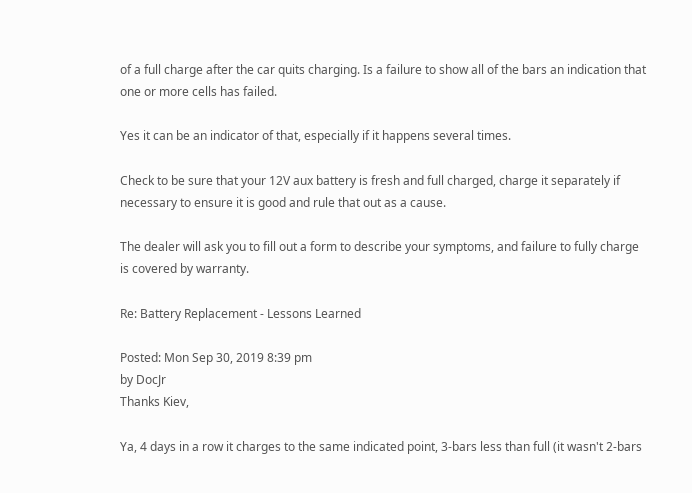of a full charge after the car quits charging. Is a failure to show all of the bars an indication that one or more cells has failed.

Yes it can be an indicator of that, especially if it happens several times.

Check to be sure that your 12V aux battery is fresh and full charged, charge it separately if necessary to ensure it is good and rule that out as a cause.

The dealer will ask you to fill out a form to describe your symptoms, and failure to fully charge is covered by warranty.

Re: Battery Replacement - Lessons Learned

Posted: Mon Sep 30, 2019 8:39 pm
by DocJr
Thanks Kiev,

Ya, 4 days in a row it charges to the same indicated point, 3-bars less than full (it wasn't 2-bars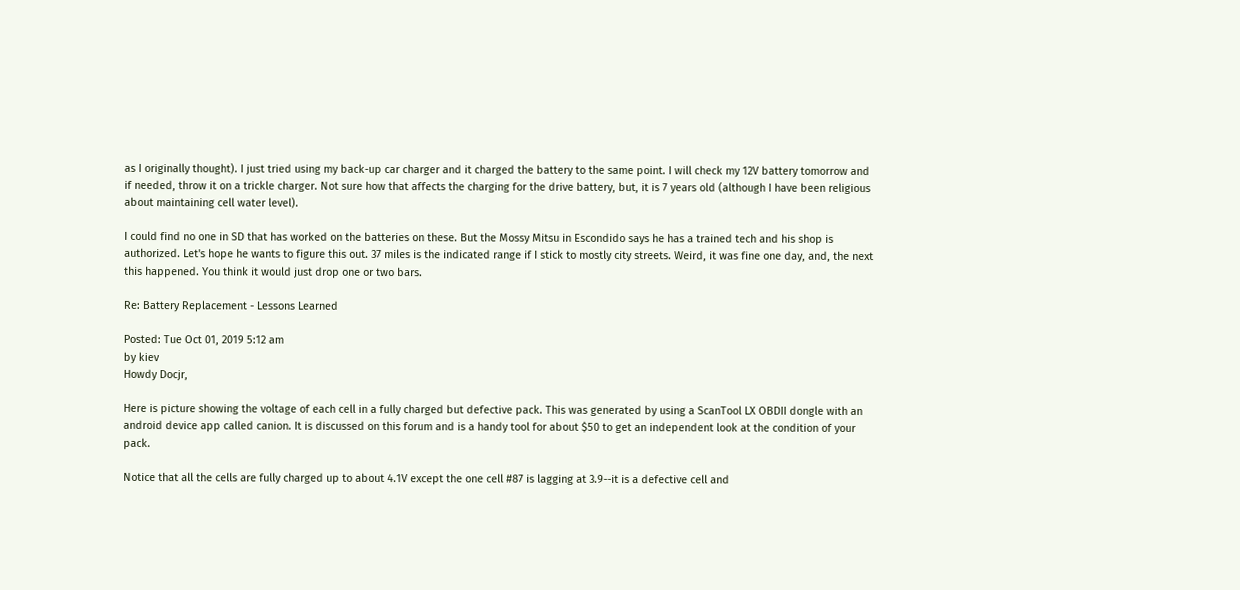as I originally thought). I just tried using my back-up car charger and it charged the battery to the same point. I will check my 12V battery tomorrow and if needed, throw it on a trickle charger. Not sure how that affects the charging for the drive battery, but, it is 7 years old (although I have been religious about maintaining cell water level).

I could find no one in SD that has worked on the batteries on these. But the Mossy Mitsu in Escondido says he has a trained tech and his shop is authorized. Let's hope he wants to figure this out. 37 miles is the indicated range if I stick to mostly city streets. Weird, it was fine one day, and, the next this happened. You think it would just drop one or two bars.

Re: Battery Replacement - Lessons Learned

Posted: Tue Oct 01, 2019 5:12 am
by kiev
Howdy Docjr,

Here is picture showing the voltage of each cell in a fully charged but defective pack. This was generated by using a ScanTool LX OBDII dongle with an android device app called canion. It is discussed on this forum and is a handy tool for about $50 to get an independent look at the condition of your pack.

Notice that all the cells are fully charged up to about 4.1V except the one cell #87 is lagging at 3.9--it is a defective cell and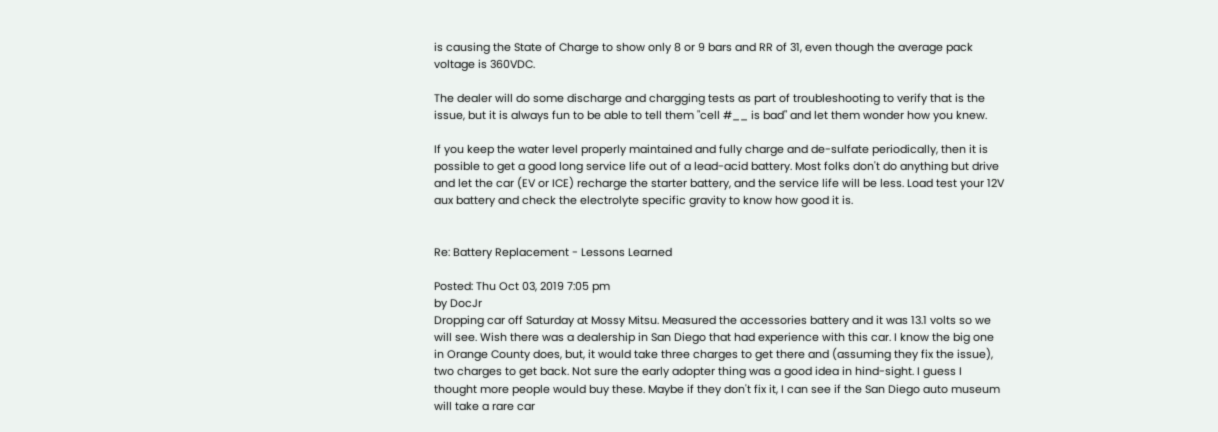is causing the State of Charge to show only 8 or 9 bars and RR of 31, even though the average pack voltage is 360VDC.

The dealer will do some discharge and chargging tests as part of troubleshooting to verify that is the issue, but it is always fun to be able to tell them "cell #__ is bad" and let them wonder how you knew.

If you keep the water level properly maintained and fully charge and de-sulfate periodically, then it is possible to get a good long service life out of a lead-acid battery. Most folks don't do anything but drive and let the car (EV or ICE) recharge the starter battery, and the service life will be less. Load test your 12V aux battery and check the electrolyte specific gravity to know how good it is.


Re: Battery Replacement - Lessons Learned

Posted: Thu Oct 03, 2019 7:05 pm
by DocJr
Dropping car off Saturday at Mossy Mitsu. Measured the accessories battery and it was 13.1 volts so we will see. Wish there was a dealership in San Diego that had experience with this car. I know the big one in Orange County does, but, it would take three charges to get there and (assuming they fix the issue), two charges to get back. Not sure the early adopter thing was a good idea in hind-sight. I guess I thought more people would buy these. Maybe if they don't fix it, I can see if the San Diego auto museum will take a rare car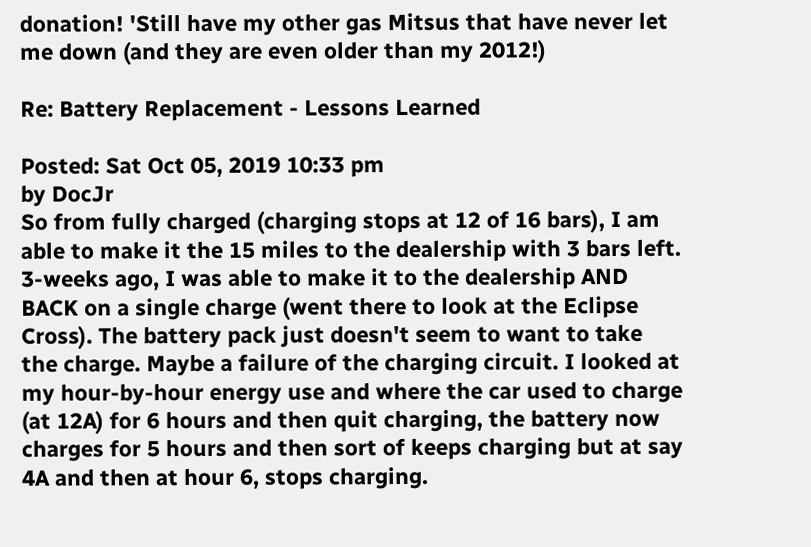donation! 'Still have my other gas Mitsus that have never let me down (and they are even older than my 2012!)

Re: Battery Replacement - Lessons Learned

Posted: Sat Oct 05, 2019 10:33 pm
by DocJr
So from fully charged (charging stops at 12 of 16 bars), I am able to make it the 15 miles to the dealership with 3 bars left. 3-weeks ago, I was able to make it to the dealership AND BACK on a single charge (went there to look at the Eclipse Cross). The battery pack just doesn't seem to want to take the charge. Maybe a failure of the charging circuit. I looked at my hour-by-hour energy use and where the car used to charge (at 12A) for 6 hours and then quit charging, the battery now charges for 5 hours and then sort of keeps charging but at say 4A and then at hour 6, stops charging.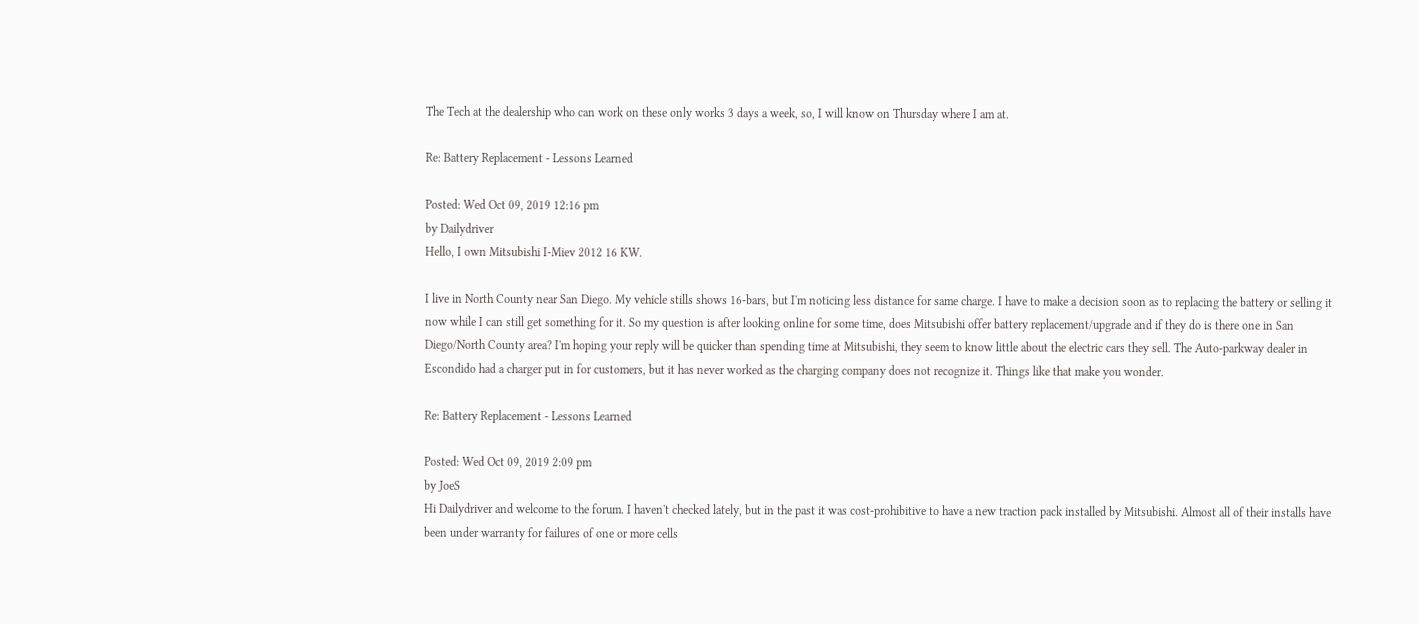The Tech at the dealership who can work on these only works 3 days a week, so, I will know on Thursday where I am at.

Re: Battery Replacement - Lessons Learned

Posted: Wed Oct 09, 2019 12:16 pm
by Dailydriver
Hello, I own Mitsubishi I-Miev 2012 16 KW.

I live in North County near San Diego. My vehicle stills shows 16-bars, but I'm noticing less distance for same charge. I have to make a decision soon as to replacing the battery or selling it now while I can still get something for it. So my question is after looking online for some time, does Mitsubishi offer battery replacement/upgrade and if they do is there one in San Diego/North County area? I'm hoping your reply will be quicker than spending time at Mitsubishi, they seem to know little about the electric cars they sell. The Auto-parkway dealer in Escondido had a charger put in for customers, but it has never worked as the charging company does not recognize it. Things like that make you wonder.

Re: Battery Replacement - Lessons Learned

Posted: Wed Oct 09, 2019 2:09 pm
by JoeS
Hi Dailydriver and welcome to the forum. I haven't checked lately, but in the past it was cost-prohibitive to have a new traction pack installed by Mitsubishi. Almost all of their installs have been under warranty for failures of one or more cells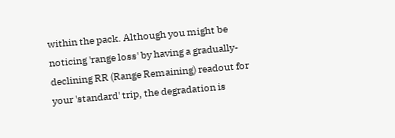within the pack. Although you might be noticing 'range loss' by having a gradually-declining RR (Range Remaining) readout for your 'standard' trip, the degradation is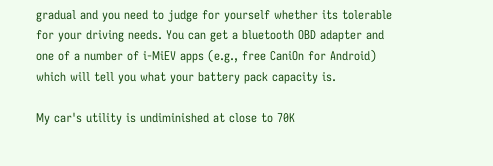gradual and you need to judge for yourself whether its tolerable for your driving needs. You can get a bluetooth OBD adapter and one of a number of i-MiEV apps (e.g., free CaniOn for Android) which will tell you what your battery pack capacity is.

My car's utility is undiminished at close to 70K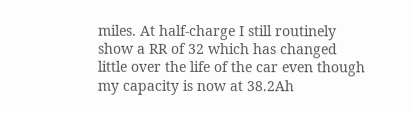miles. At half-charge I still routinely show a RR of 32 which has changed little over the life of the car even though my capacity is now at 38.2Ah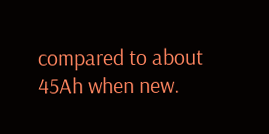compared to about 45Ah when new.